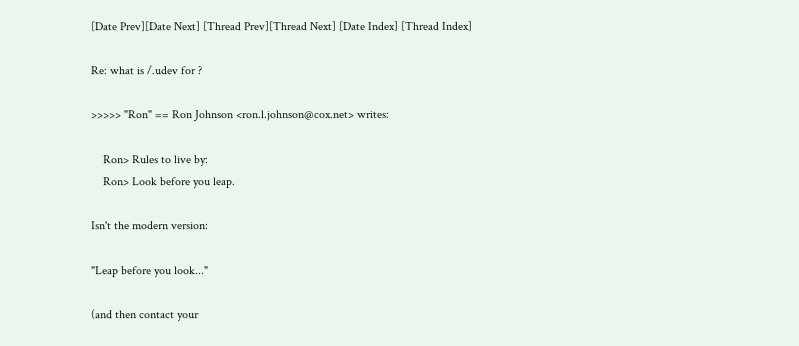[Date Prev][Date Next] [Thread Prev][Thread Next] [Date Index] [Thread Index]

Re: what is /.udev for ?

>>>>> "Ron" == Ron Johnson <ron.l.johnson@cox.net> writes:

    Ron> Rules to live by:
    Ron> Look before you leap.

Isn't the modern version:

"Leap before you look..."

(and then contact your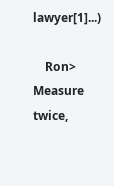lawyer[1]...)

    Ron> Measure twice,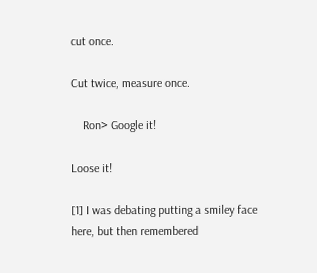cut once.

Cut twice, measure once.

    Ron> Google it!

Loose it!

[1] I was debating putting a smiley face here, but then remembered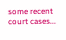some recent court cases...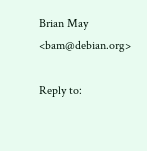Brian May <bam@debian.org>

Reply to: